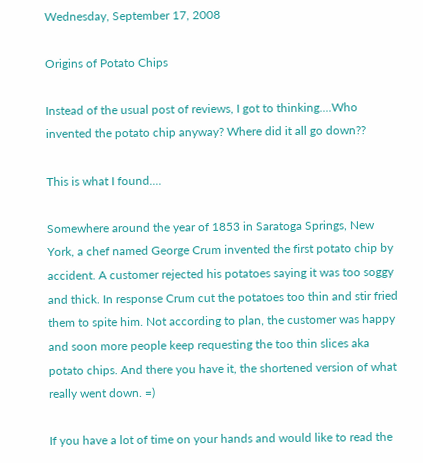Wednesday, September 17, 2008

Origins of Potato Chips

Instead of the usual post of reviews, I got to thinking....Who invented the potato chip anyway? Where did it all go down??

This is what I found....

Somewhere around the year of 1853 in Saratoga Springs, New York, a chef named George Crum invented the first potato chip by accident. A customer rejected his potatoes saying it was too soggy and thick. In response Crum cut the potatoes too thin and stir fried them to spite him. Not according to plan, the customer was happy and soon more people keep requesting the too thin slices aka potato chips. And there you have it, the shortened version of what really went down. =)

If you have a lot of time on your hands and would like to read the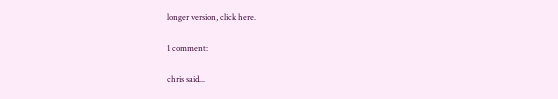longer version, click here.

1 comment:

chris said...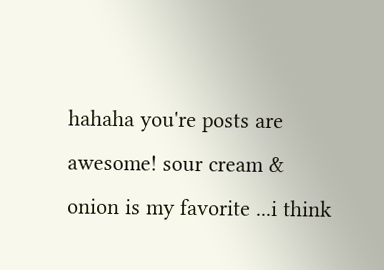hahaha you're posts are awesome! sour cream & onion is my favorite ...i think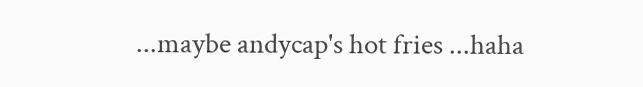...maybe andycap's hot fries ...haha